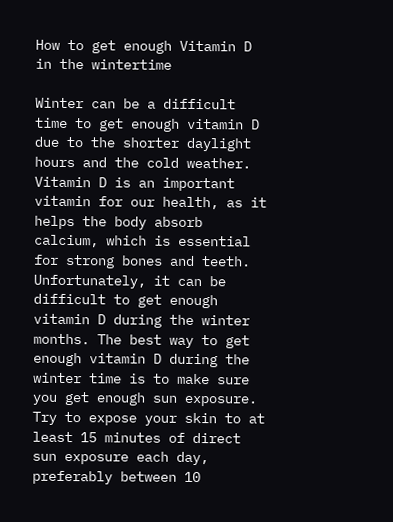How to get enough Vitamin D in the wintertime

Winter can be a difficult time to get enough vitamin D due to the shorter daylight hours and the cold weather. Vitamin D is an important vitamin for our health, as it helps the body absorb calcium, which is essential for strong bones and teeth. Unfortunately, it can be difficult to get enough vitamin D during the winter months. The best way to get enough vitamin D during the winter time is to make sure you get enough sun exposure. Try to expose your skin to at least 15 minutes of direct sun exposure each day, preferably between 10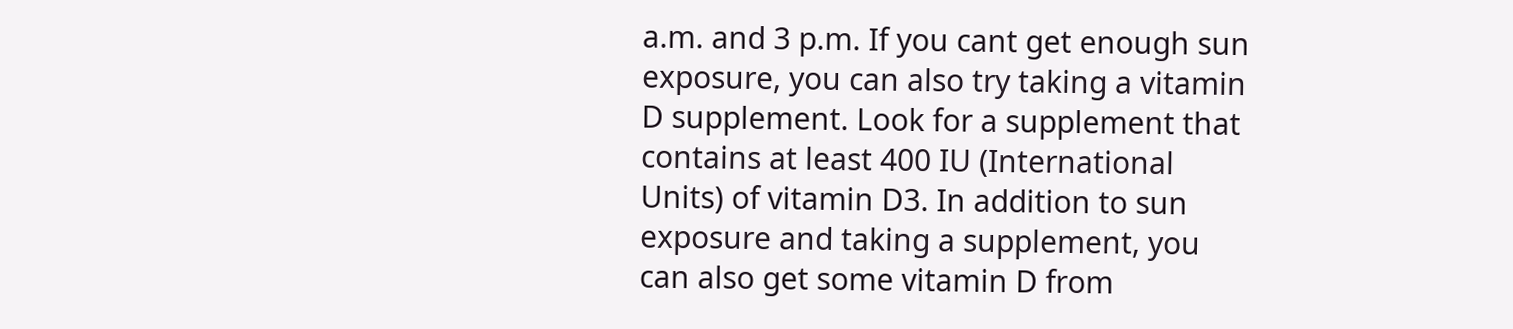a.m. and 3 p.m. If you cant get enough sun exposure, you can also try taking a vitamin D supplement. Look for a supplement that contains at least 400 IU (International Units) of vitamin D3. In addition to sun exposure and taking a supplement, you can also get some vitamin D from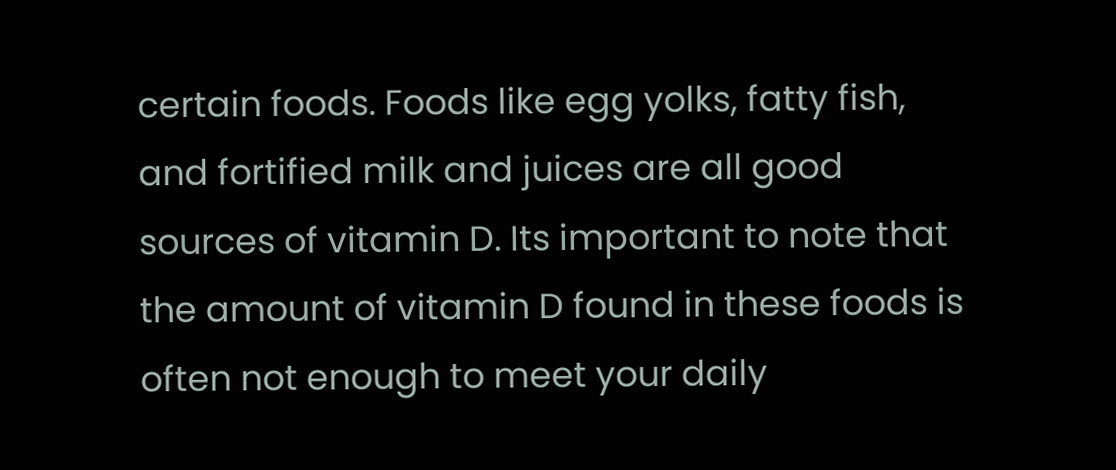certain foods. Foods like egg yolks, fatty fish, and fortified milk and juices are all good sources of vitamin D. Its important to note that the amount of vitamin D found in these foods is often not enough to meet your daily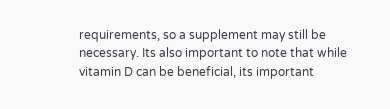requirements, so a supplement may still be necessary. Its also important to note that while vitamin D can be beneficial, its important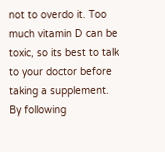not to overdo it. Too much vitamin D can be toxic, so its best to talk to your doctor before taking a supplement. By following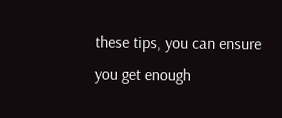these tips, you can ensure you get enough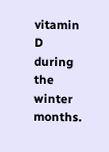vitamin D during the winter months.